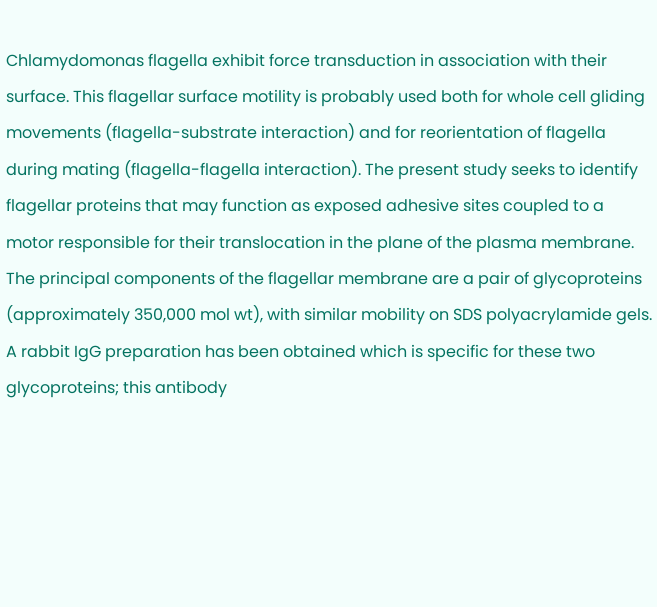Chlamydomonas flagella exhibit force transduction in association with their surface. This flagellar surface motility is probably used both for whole cell gliding movements (flagella-substrate interaction) and for reorientation of flagella during mating (flagella-flagella interaction). The present study seeks to identify flagellar proteins that may function as exposed adhesive sites coupled to a motor responsible for their translocation in the plane of the plasma membrane. The principal components of the flagellar membrane are a pair of glycoproteins (approximately 350,000 mol wt), with similar mobility on SDS polyacrylamide gels. A rabbit IgG preparation has been obtained which is specific for these two glycoproteins; this antibody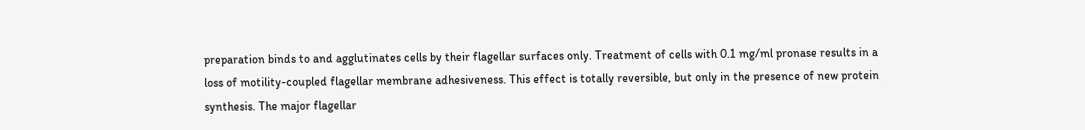preparation binds to and agglutinates cells by their flagellar surfaces only. Treatment of cells with 0.1 mg/ml pronase results in a loss of motility-coupled flagellar membrane adhesiveness. This effect is totally reversible, but only in the presence of new protein synthesis. The major flagellar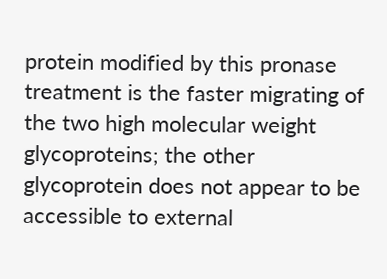protein modified by this pronase treatment is the faster migrating of the two high molecular weight glycoproteins; the other glycoprotein does not appear to be accessible to external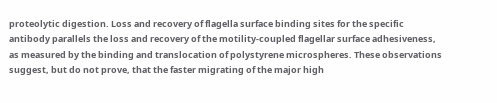proteolytic digestion. Loss and recovery of flagella surface binding sites for the specific antibody parallels the loss and recovery of the motility-coupled flagellar surface adhesiveness, as measured by the binding and translocation of polystyrene microspheres. These observations suggest, but do not prove, that the faster migrating of the major high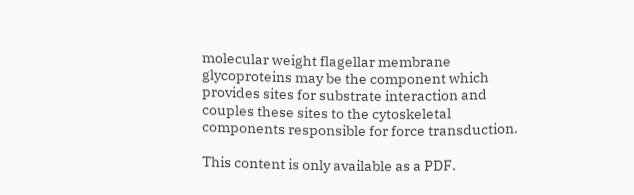molecular weight flagellar membrane glycoproteins may be the component which provides sites for substrate interaction and couples these sites to the cytoskeletal components responsible for force transduction.

This content is only available as a PDF.